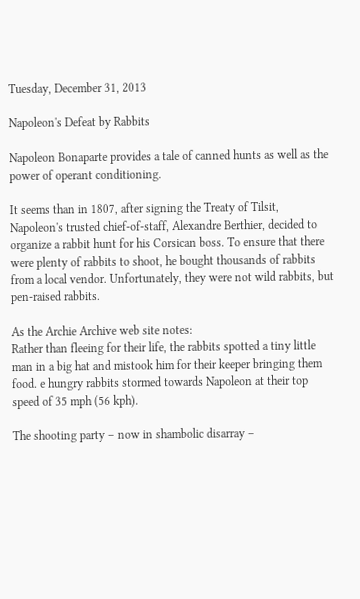Tuesday, December 31, 2013

Napoleon's Defeat by Rabbits

Napoleon Bonaparte provides a tale of canned hunts as well as the power of operant conditioning.

It seems than in 1807, after signing the Treaty of Tilsit, Napoleon's trusted chief-of-staff, Alexandre Berthier, decided to organize a rabbit hunt for his Corsican boss. To ensure that there were plenty of rabbits to shoot, he bought thousands of rabbits from a local vendor. Unfortunately, they were not wild rabbits, but pen-raised rabbits.

As the Archie Archive web site notes:
Rather than fleeing for their life, the rabbits spotted a tiny little man in a big hat and mistook him for their keeper bringing them food. e hungry rabbits stormed towards Napoleon at their top speed of 35 mph (56 kph).

The shooting party – now in shambolic disarray –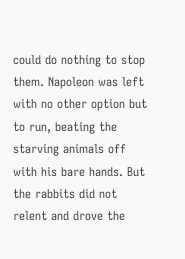could do nothing to stop them. Napoleon was left with no other option but to run, beating the starving animals off with his bare hands. But the rabbits did not relent and drove the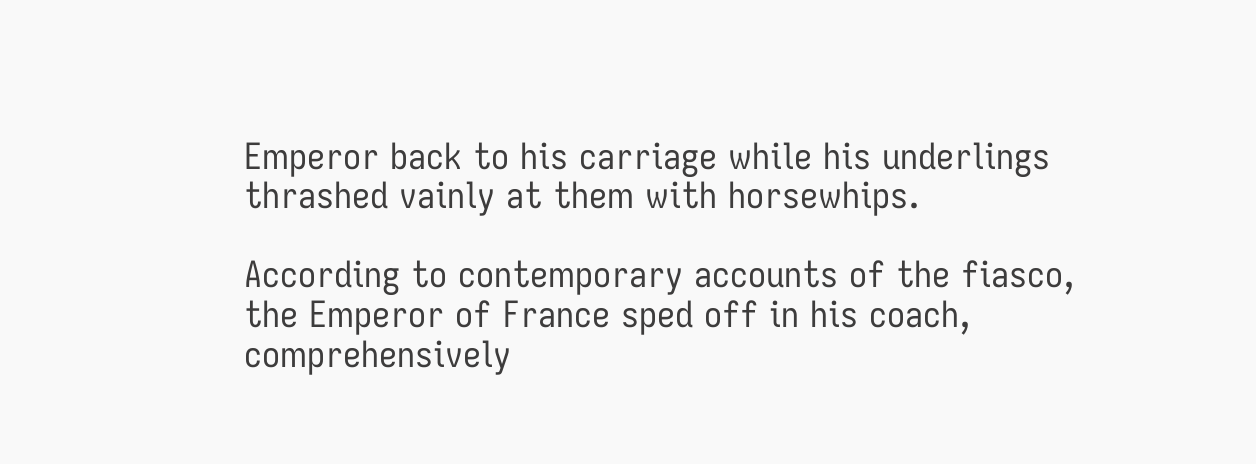Emperor back to his carriage while his underlings thrashed vainly at them with horsewhips.

According to contemporary accounts of the fiasco, the Emperor of France sped off in his coach, comprehensively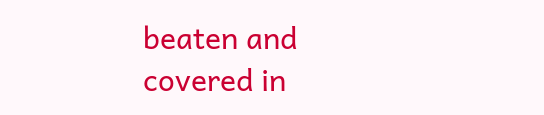beaten and covered in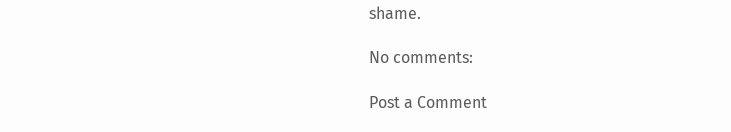shame.

No comments:

Post a Comment